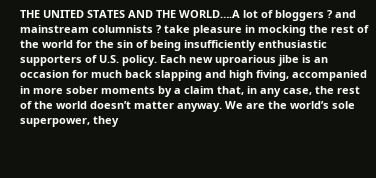THE UNITED STATES AND THE WORLD….A lot of bloggers ? and mainstream columnists ? take pleasure in mocking the rest of the world for the sin of being insufficiently enthusiastic supporters of U.S. policy. Each new uproarious jibe is an occasion for much back slapping and high fiving, accompanied in more sober moments by a claim that, in any case, the rest of the world doesn’t matter anyway. We are the world’s sole superpower, they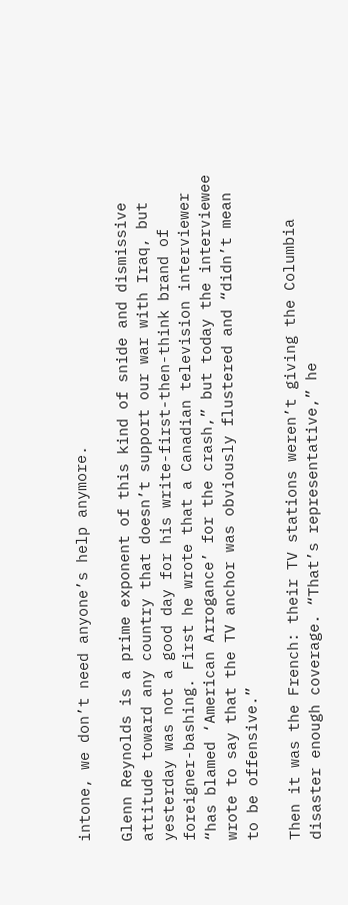intone, we don’t need anyone’s help anymore.

Glenn Reynolds is a prime exponent of this kind of snide and dismissive attitude toward any country that doesn’t support our war with Iraq, but yesterday was not a good day for his write-first-then-think brand of foreigner-bashing. First he wrote that a Canadian television interviewer “has blamed ‘American Arrogance’ for the crash,” but today the interviewee wrote to say that the TV anchor was obviously flustered and “didn’t mean to be offensive.”

Then it was the French: their TV stations weren’t giving the Columbia disaster enough coverage. “That’s representative,” he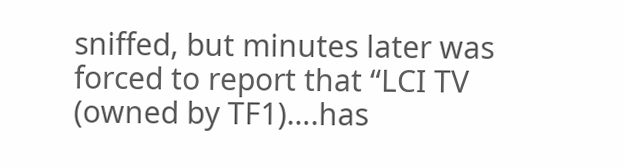sniffed, but minutes later was forced to report that “LCI TV (owned by TF1)….has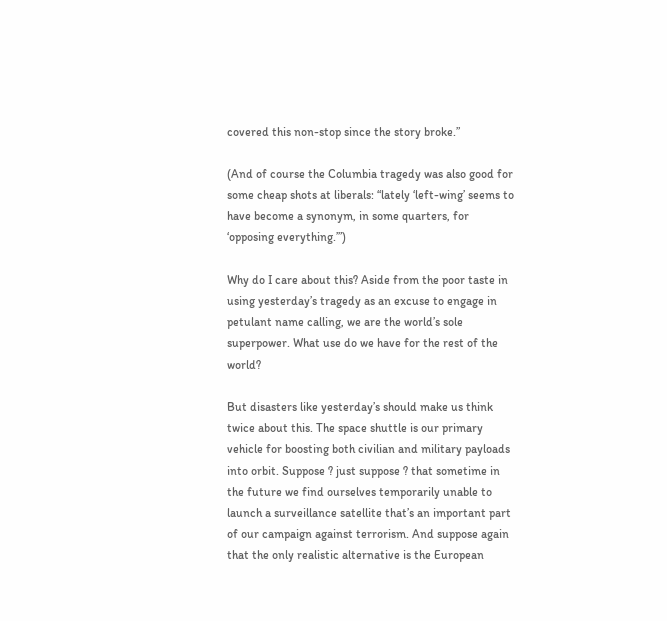covered this non-stop since the story broke.”

(And of course the Columbia tragedy was also good for some cheap shots at liberals: “lately ‘left-wing’ seems to have become a synonym, in some quarters, for ‘opposing everything.’”)

Why do I care about this? Aside from the poor taste in using yesterday’s tragedy as an excuse to engage in petulant name calling, we are the world’s sole superpower. What use do we have for the rest of the world?

But disasters like yesterday’s should make us think twice about this. The space shuttle is our primary vehicle for boosting both civilian and military payloads into orbit. Suppose ? just suppose ? that sometime in the future we find ourselves temporarily unable to launch a surveillance satellite that’s an important part of our campaign against terrorism. And suppose again that the only realistic alternative is the European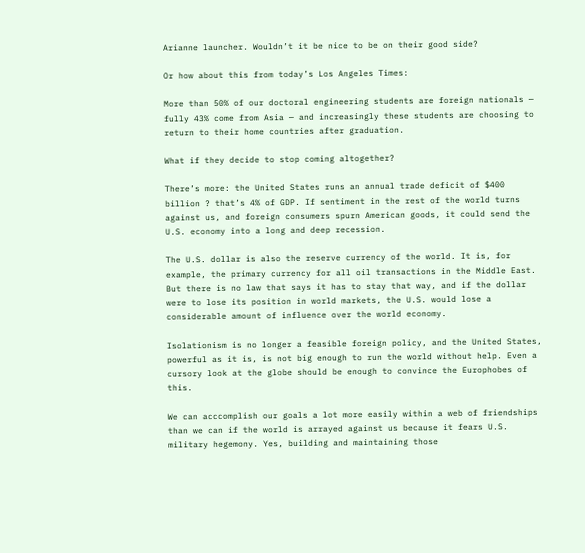Arianne launcher. Wouldn’t it be nice to be on their good side?

Or how about this from today’s Los Angeles Times:

More than 50% of our doctoral engineering students are foreign nationals — fully 43% come from Asia — and increasingly these students are choosing to return to their home countries after graduation.

What if they decide to stop coming altogether?

There’s more: the United States runs an annual trade deficit of $400 billion ? that’s 4% of GDP. If sentiment in the rest of the world turns against us, and foreign consumers spurn American goods, it could send the U.S. economy into a long and deep recession.

The U.S. dollar is also the reserve currency of the world. It is, for example, the primary currency for all oil transactions in the Middle East. But there is no law that says it has to stay that way, and if the dollar were to lose its position in world markets, the U.S. would lose a considerable amount of influence over the world economy.

Isolationism is no longer a feasible foreign policy, and the United States, powerful as it is, is not big enough to run the world without help. Even a cursory look at the globe should be enough to convince the Europhobes of this.

We can acccomplish our goals a lot more easily within a web of friendships than we can if the world is arrayed against us because it fears U.S. military hegemony. Yes, building and maintaining those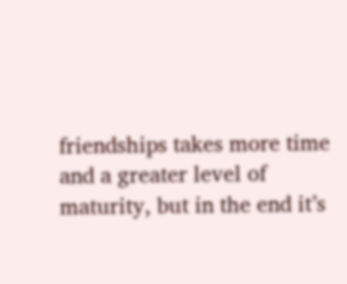friendships takes more time and a greater level of maturity, but in the end it’s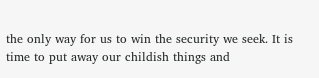the only way for us to win the security we seek. It is time to put away our childish things and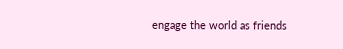engage the world as friends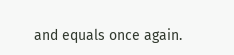and equals once again.